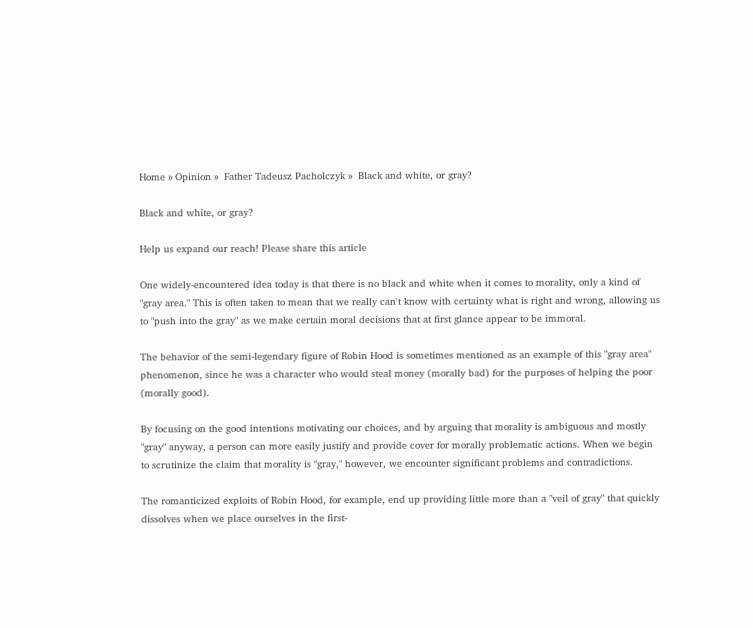Home » Opinion »  Father Tadeusz Pacholczyk »  Black and white, or gray?

Black and white, or gray?

Help us expand our reach! Please share this article

One widely-encountered idea today is that there is no black and white when it comes to morality, only a kind of "gray area." This is often taken to mean that we really can't know with certainty what is right and wrong, allowing us to "push into the gray" as we make certain moral decisions that at first glance appear to be immoral.

The behavior of the semi-legendary figure of Robin Hood is sometimes mentioned as an example of this "gray area" phenomenon, since he was a character who would steal money (morally bad) for the purposes of helping the poor (morally good).

By focusing on the good intentions motivating our choices, and by arguing that morality is ambiguous and mostly "gray" anyway, a person can more easily justify and provide cover for morally problematic actions. When we begin to scrutinize the claim that morality is "gray," however, we encounter significant problems and contradictions.

The romanticized exploits of Robin Hood, for example, end up providing little more than a "veil of gray" that quickly dissolves when we place ourselves in the first-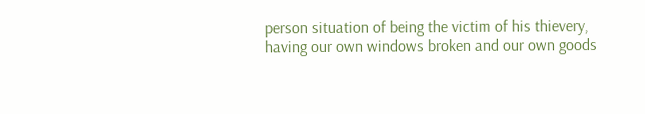person situation of being the victim of his thievery, having our own windows broken and our own goods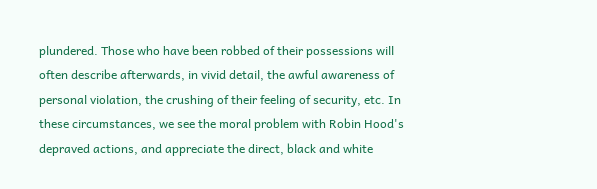plundered. Those who have been robbed of their possessions will often describe afterwards, in vivid detail, the awful awareness of personal violation, the crushing of their feeling of security, etc. In these circumstances, we see the moral problem with Robin Hood's depraved actions, and appreciate the direct, black and white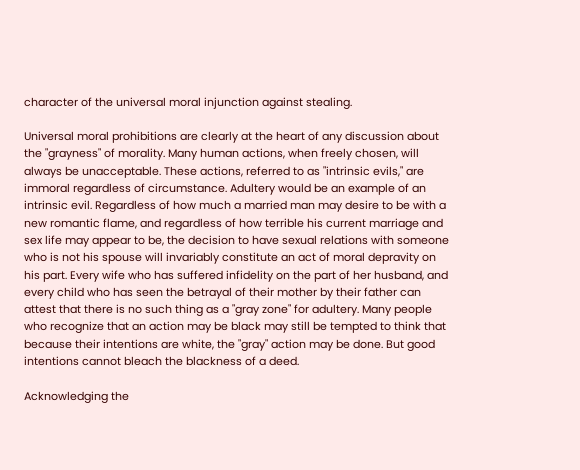character of the universal moral injunction against stealing.

Universal moral prohibitions are clearly at the heart of any discussion about the "grayness" of morality. Many human actions, when freely chosen, will always be unacceptable. These actions, referred to as "intrinsic evils," are immoral regardless of circumstance. Adultery would be an example of an intrinsic evil. Regardless of how much a married man may desire to be with a new romantic flame, and regardless of how terrible his current marriage and sex life may appear to be, the decision to have sexual relations with someone who is not his spouse will invariably constitute an act of moral depravity on his part. Every wife who has suffered infidelity on the part of her husband, and every child who has seen the betrayal of their mother by their father can attest that there is no such thing as a "gray zone" for adultery. Many people who recognize that an action may be black may still be tempted to think that because their intentions are white, the "gray" action may be done. But good intentions cannot bleach the blackness of a deed.

Acknowledging the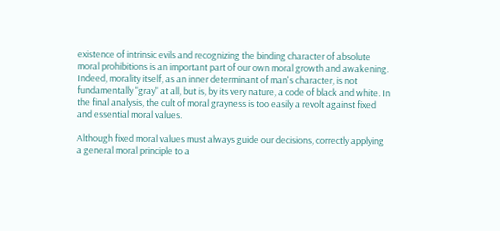existence of intrinsic evils and recognizing the binding character of absolute moral prohibitions is an important part of our own moral growth and awakening. Indeed, morality itself, as an inner determinant of man's character, is not fundamentally "gray" at all, but is, by its very nature, a code of black and white. In the final analysis, the cult of moral grayness is too easily a revolt against fixed and essential moral values.

Although fixed moral values must always guide our decisions, correctly applying a general moral principle to a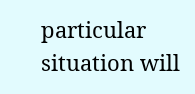particular situation will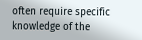often require specific knowledge of the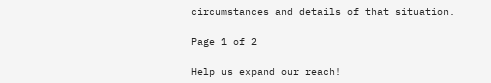circumstances and details of that situation.

Page 1 of 2

Help us expand our reach!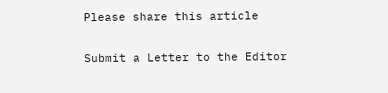Please share this article

Submit a Letter to the Editor